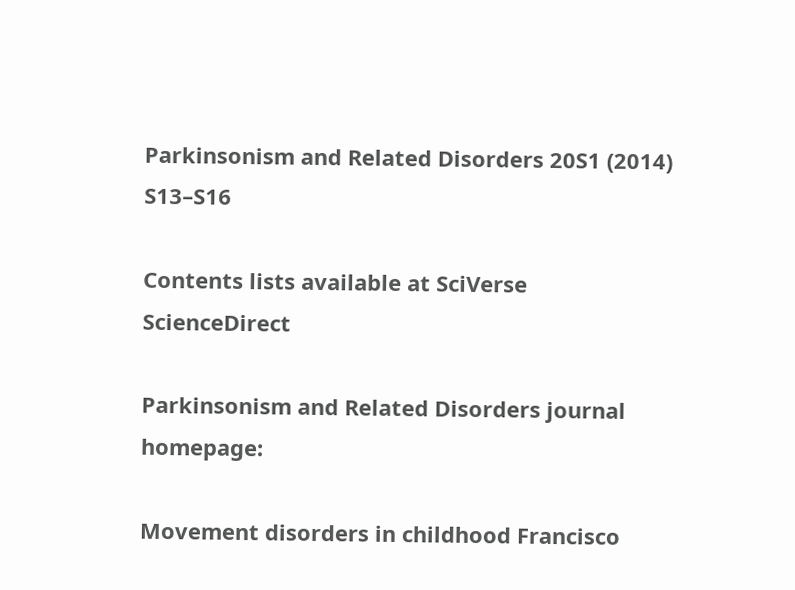Parkinsonism and Related Disorders 20S1 (2014) S13–S16

Contents lists available at SciVerse ScienceDirect

Parkinsonism and Related Disorders journal homepage:

Movement disorders in childhood Francisco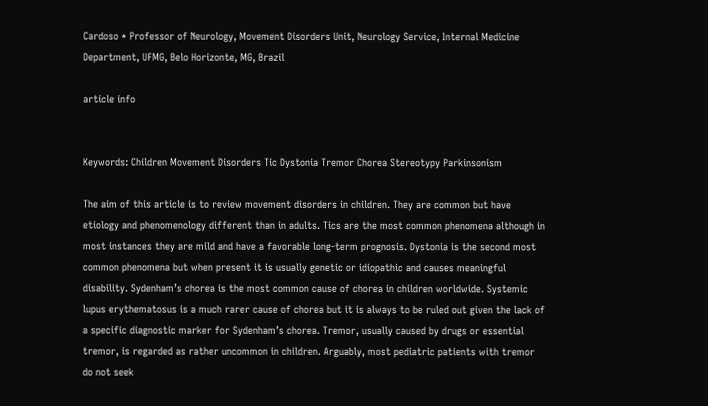Cardoso * Professor of Neurology, Movement Disorders Unit, Neurology Service, Internal Medicine Department, UFMG, Belo Horizonte, MG, Brazil

article info


Keywords: Children Movement Disorders Tic Dystonia Tremor Chorea Stereotypy Parkinsonism

The aim of this article is to review movement disorders in children. They are common but have etiology and phenomenology different than in adults. Tics are the most common phenomena although in most instances they are mild and have a favorable long-term prognosis. Dystonia is the second most common phenomena but when present it is usually genetic or idiopathic and causes meaningful disability. Sydenham’s chorea is the most common cause of chorea in children worldwide. Systemic lupus erythematosus is a much rarer cause of chorea but it is always to be ruled out given the lack of a specific diagnostic marker for Sydenham’s chorea. Tremor, usually caused by drugs or essential tremor, is regarded as rather uncommon in children. Arguably, most pediatric patients with tremor do not seek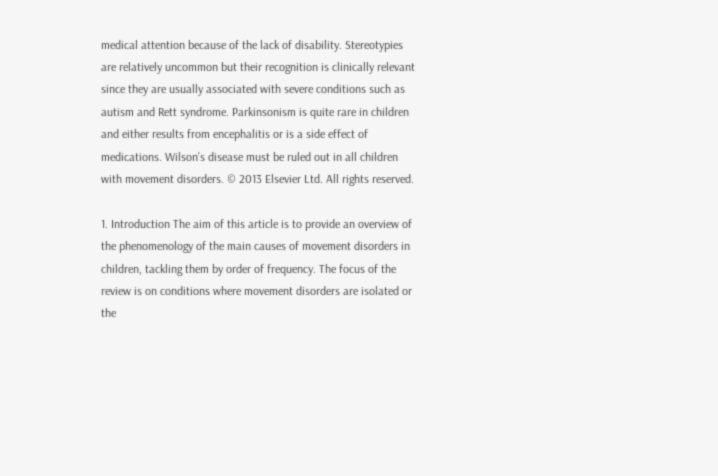medical attention because of the lack of disability. Stereotypies are relatively uncommon but their recognition is clinically relevant since they are usually associated with severe conditions such as autism and Rett syndrome. Parkinsonism is quite rare in children and either results from encephalitis or is a side effect of medications. Wilson’s disease must be ruled out in all children with movement disorders. © 2013 Elsevier Ltd. All rights reserved.

1. Introduction The aim of this article is to provide an overview of the phenomenology of the main causes of movement disorders in children, tackling them by order of frequency. The focus of the review is on conditions where movement disorders are isolated or the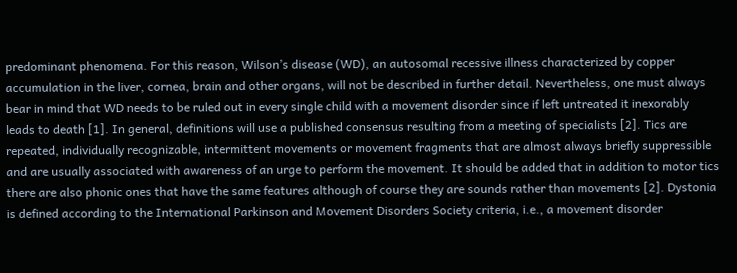predominant phenomena. For this reason, Wilson’s disease (WD), an autosomal recessive illness characterized by copper accumulation in the liver, cornea, brain and other organs, will not be described in further detail. Nevertheless, one must always bear in mind that WD needs to be ruled out in every single child with a movement disorder since if left untreated it inexorably leads to death [1]. In general, definitions will use a published consensus resulting from a meeting of specialists [2]. Tics are repeated, individually recognizable, intermittent movements or movement fragments that are almost always briefly suppressible and are usually associated with awareness of an urge to perform the movement. It should be added that in addition to motor tics there are also phonic ones that have the same features although of course they are sounds rather than movements [2]. Dystonia is defined according to the International Parkinson and Movement Disorders Society criteria, i.e., a movement disorder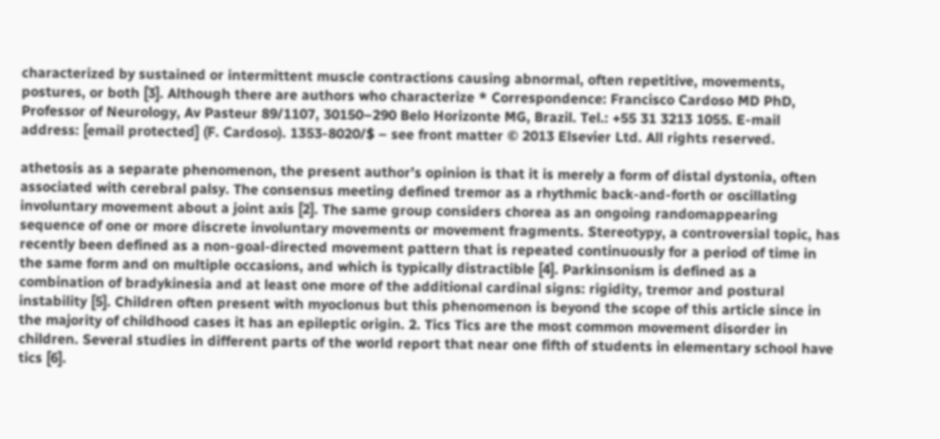characterized by sustained or intermittent muscle contractions causing abnormal, often repetitive, movements, postures, or both [3]. Although there are authors who characterize * Correspondence: Francisco Cardoso MD PhD, Professor of Neurology, Av Pasteur 89/1107, 30150–290 Belo Horizonte MG, Brazil. Tel.: +55 31 3213 1055. E-mail address: [email protected] (F. Cardoso). 1353-8020/$ – see front matter © 2013 Elsevier Ltd. All rights reserved.

athetosis as a separate phenomenon, the present author’s opinion is that it is merely a form of distal dystonia, often associated with cerebral palsy. The consensus meeting defined tremor as a rhythmic back-and-forth or oscillating involuntary movement about a joint axis [2]. The same group considers chorea as an ongoing randomappearing sequence of one or more discrete involuntary movements or movement fragments. Stereotypy, a controversial topic, has recently been defined as a non-goal-directed movement pattern that is repeated continuously for a period of time in the same form and on multiple occasions, and which is typically distractible [4]. Parkinsonism is defined as a combination of bradykinesia and at least one more of the additional cardinal signs: rigidity, tremor and postural instability [5]. Children often present with myoclonus but this phenomenon is beyond the scope of this article since in the majority of childhood cases it has an epileptic origin. 2. Tics Tics are the most common movement disorder in children. Several studies in different parts of the world report that near one fifth of students in elementary school have tics [6].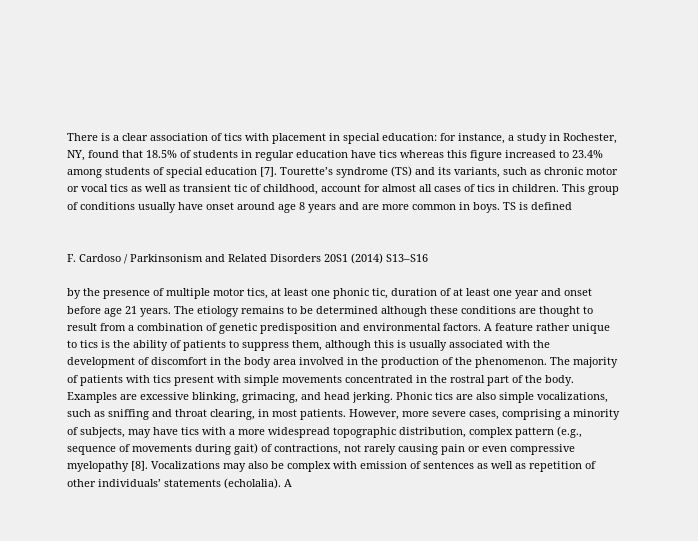There is a clear association of tics with placement in special education: for instance, a study in Rochester, NY, found that 18.5% of students in regular education have tics whereas this figure increased to 23.4% among students of special education [7]. Tourette’s syndrome (TS) and its variants, such as chronic motor or vocal tics as well as transient tic of childhood, account for almost all cases of tics in children. This group of conditions usually have onset around age 8 years and are more common in boys. TS is defined


F. Cardoso / Parkinsonism and Related Disorders 20S1 (2014) S13–S16

by the presence of multiple motor tics, at least one phonic tic, duration of at least one year and onset before age 21 years. The etiology remains to be determined although these conditions are thought to result from a combination of genetic predisposition and environmental factors. A feature rather unique to tics is the ability of patients to suppress them, although this is usually associated with the development of discomfort in the body area involved in the production of the phenomenon. The majority of patients with tics present with simple movements concentrated in the rostral part of the body. Examples are excessive blinking, grimacing, and head jerking. Phonic tics are also simple vocalizations, such as sniffing and throat clearing, in most patients. However, more severe cases, comprising a minority of subjects, may have tics with a more widespread topographic distribution, complex pattern (e.g., sequence of movements during gait) of contractions, not rarely causing pain or even compressive myelopathy [8]. Vocalizations may also be complex with emission of sentences as well as repetition of other individuals’ statements (echolalia). A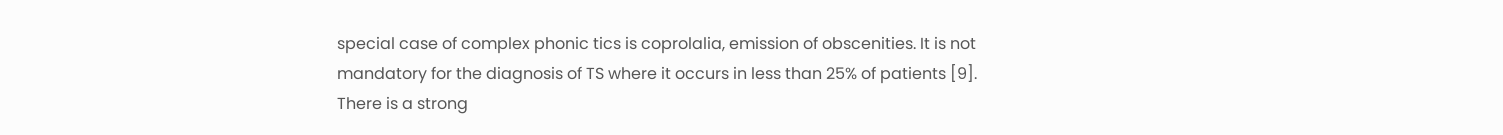special case of complex phonic tics is coprolalia, emission of obscenities. It is not mandatory for the diagnosis of TS where it occurs in less than 25% of patients [9]. There is a strong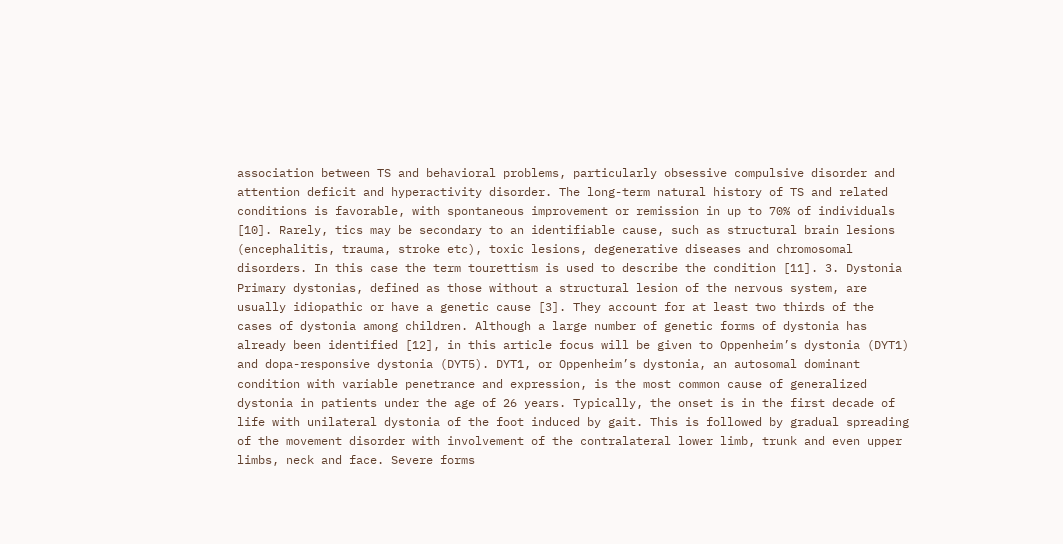association between TS and behavioral problems, particularly obsessive compulsive disorder and attention deficit and hyperactivity disorder. The long-term natural history of TS and related conditions is favorable, with spontaneous improvement or remission in up to 70% of individuals [10]. Rarely, tics may be secondary to an identifiable cause, such as structural brain lesions (encephalitis, trauma, stroke etc), toxic lesions, degenerative diseases and chromosomal disorders. In this case the term tourettism is used to describe the condition [11]. 3. Dystonia Primary dystonias, defined as those without a structural lesion of the nervous system, are usually idiopathic or have a genetic cause [3]. They account for at least two thirds of the cases of dystonia among children. Although a large number of genetic forms of dystonia has already been identified [12], in this article focus will be given to Oppenheim’s dystonia (DYT1) and dopa-responsive dystonia (DYT5). DYT1, or Oppenheim’s dystonia, an autosomal dominant condition with variable penetrance and expression, is the most common cause of generalized dystonia in patients under the age of 26 years. Typically, the onset is in the first decade of life with unilateral dystonia of the foot induced by gait. This is followed by gradual spreading of the movement disorder with involvement of the contralateral lower limb, trunk and even upper limbs, neck and face. Severe forms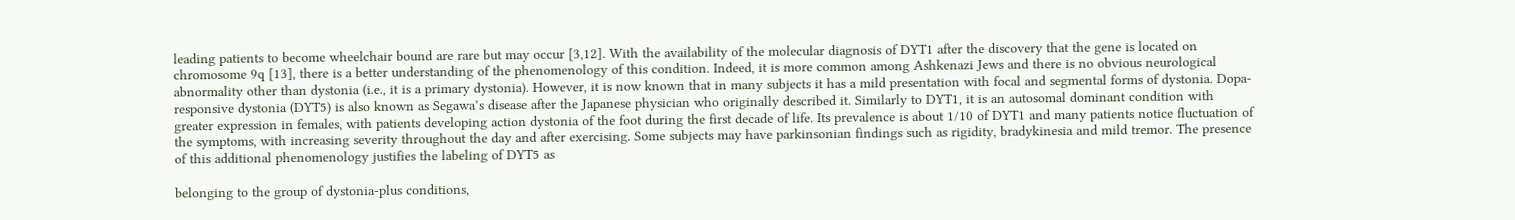leading patients to become wheelchair bound are rare but may occur [3,12]. With the availability of the molecular diagnosis of DYT1 after the discovery that the gene is located on chromosome 9q [13], there is a better understanding of the phenomenology of this condition. Indeed, it is more common among Ashkenazi Jews and there is no obvious neurological abnormality other than dystonia (i.e., it is a primary dystonia). However, it is now known that in many subjects it has a mild presentation with focal and segmental forms of dystonia. Dopa-responsive dystonia (DYT5) is also known as Segawa’s disease after the Japanese physician who originally described it. Similarly to DYT1, it is an autosomal dominant condition with greater expression in females, with patients developing action dystonia of the foot during the first decade of life. Its prevalence is about 1/10 of DYT1 and many patients notice fluctuation of the symptoms, with increasing severity throughout the day and after exercising. Some subjects may have parkinsonian findings such as rigidity, bradykinesia and mild tremor. The presence of this additional phenomenology justifies the labeling of DYT5 as

belonging to the group of dystonia-plus conditions,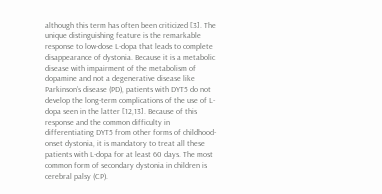although this term has often been criticized [3]. The unique distinguishing feature is the remarkable response to low-dose L-dopa that leads to complete disappearance of dystonia. Because it is a metabolic disease with impairment of the metabolism of dopamine and not a degenerative disease like Parkinson’s disease (PD), patients with DYT5 do not develop the long-term complications of the use of L-dopa seen in the latter [12,13]. Because of this response and the common difficulty in differentiating DYT5 from other forms of childhood-onset dystonia, it is mandatory to treat all these patients with L-dopa for at least 60 days. The most common form of secondary dystonia in children is cerebral palsy (CP).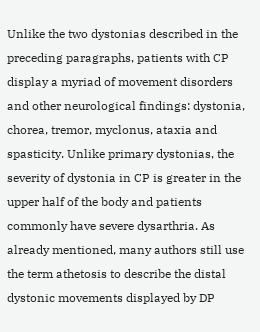Unlike the two dystonias described in the preceding paragraphs, patients with CP display a myriad of movement disorders and other neurological findings: dystonia, chorea, tremor, myclonus, ataxia and spasticity. Unlike primary dystonias, the severity of dystonia in CP is greater in the upper half of the body and patients commonly have severe dysarthria. As already mentioned, many authors still use the term athetosis to describe the distal dystonic movements displayed by DP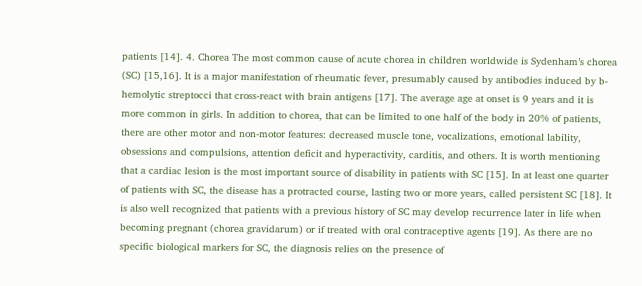patients [14]. 4. Chorea The most common cause of acute chorea in children worldwide is Sydenham’s chorea (SC) [15,16]. It is a major manifestation of rheumatic fever, presumably caused by antibodies induced by b-hemolytic streptocci that cross-react with brain antigens [17]. The average age at onset is 9 years and it is more common in girls. In addition to chorea, that can be limited to one half of the body in 20% of patients, there are other motor and non-motor features: decreased muscle tone, vocalizations, emotional lability, obsessions and compulsions, attention deficit and hyperactivity, carditis, and others. It is worth mentioning that a cardiac lesion is the most important source of disability in patients with SC [15]. In at least one quarter of patients with SC, the disease has a protracted course, lasting two or more years, called persistent SC [18]. It is also well recognized that patients with a previous history of SC may develop recurrence later in life when becoming pregnant (chorea gravidarum) or if treated with oral contraceptive agents [19]. As there are no specific biological markers for SC, the diagnosis relies on the presence of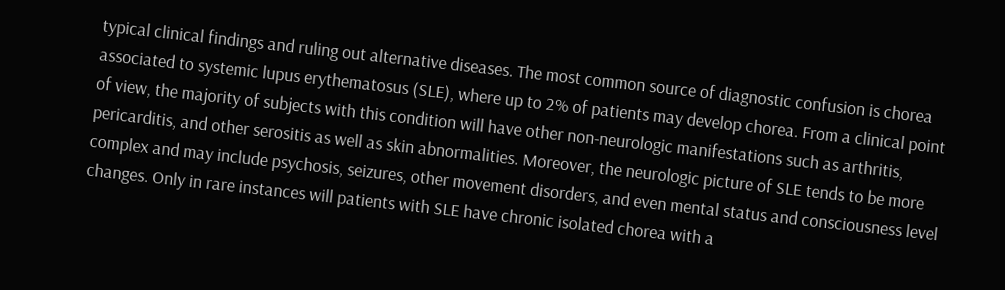typical clinical findings and ruling out alternative diseases. The most common source of diagnostic confusion is chorea associated to systemic lupus erythematosus (SLE), where up to 2% of patients may develop chorea. From a clinical point of view, the majority of subjects with this condition will have other non-neurologic manifestations such as arthritis, pericarditis, and other serositis as well as skin abnormalities. Moreover, the neurologic picture of SLE tends to be more complex and may include psychosis, seizures, other movement disorders, and even mental status and consciousness level changes. Only in rare instances will patients with SLE have chronic isolated chorea with a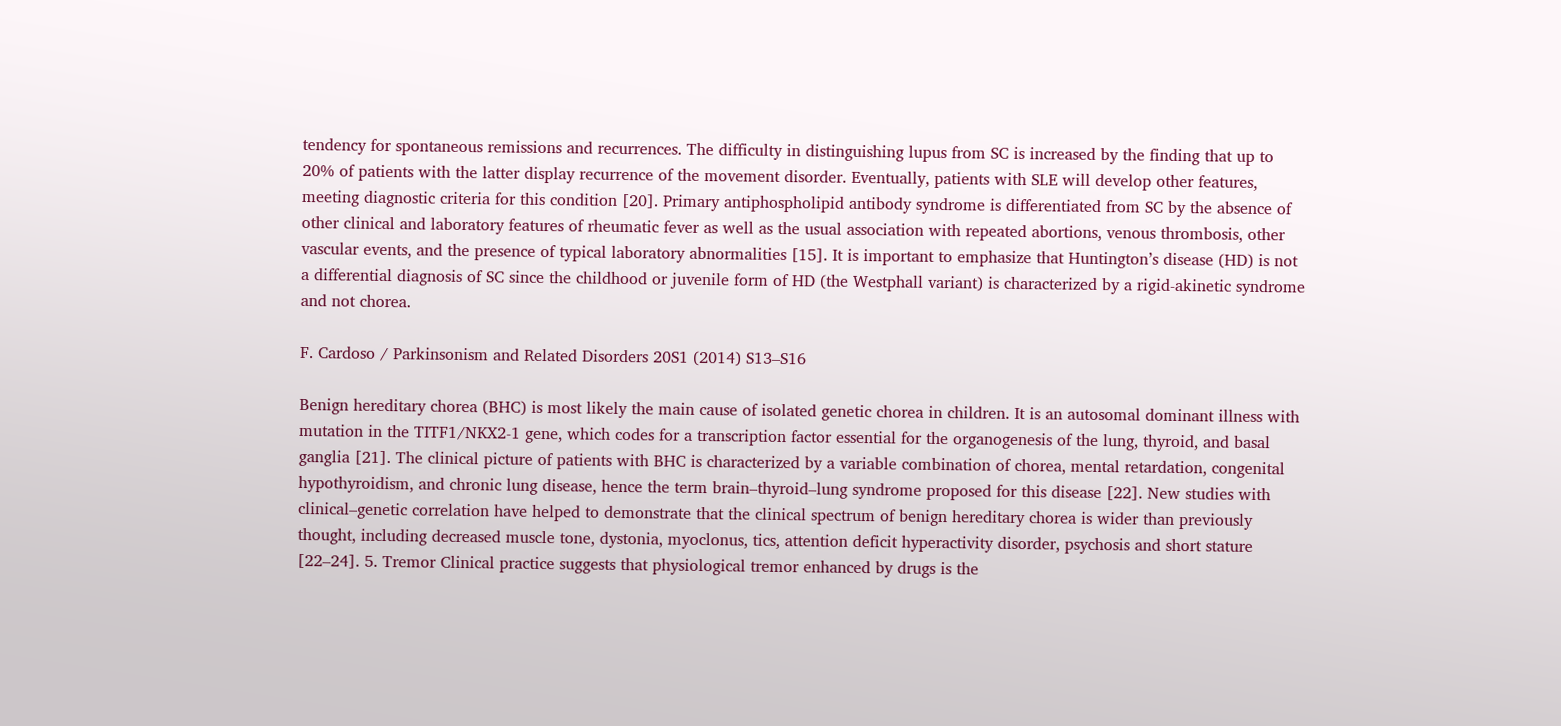tendency for spontaneous remissions and recurrences. The difficulty in distinguishing lupus from SC is increased by the finding that up to 20% of patients with the latter display recurrence of the movement disorder. Eventually, patients with SLE will develop other features, meeting diagnostic criteria for this condition [20]. Primary antiphospholipid antibody syndrome is differentiated from SC by the absence of other clinical and laboratory features of rheumatic fever as well as the usual association with repeated abortions, venous thrombosis, other vascular events, and the presence of typical laboratory abnormalities [15]. It is important to emphasize that Huntington’s disease (HD) is not a differential diagnosis of SC since the childhood or juvenile form of HD (the Westphall variant) is characterized by a rigid-akinetic syndrome and not chorea.

F. Cardoso / Parkinsonism and Related Disorders 20S1 (2014) S13–S16

Benign hereditary chorea (BHC) is most likely the main cause of isolated genetic chorea in children. It is an autosomal dominant illness with mutation in the TITF1/NKX2-1 gene, which codes for a transcription factor essential for the organogenesis of the lung, thyroid, and basal ganglia [21]. The clinical picture of patients with BHC is characterized by a variable combination of chorea, mental retardation, congenital hypothyroidism, and chronic lung disease, hence the term brain–thyroid–lung syndrome proposed for this disease [22]. New studies with clinical–genetic correlation have helped to demonstrate that the clinical spectrum of benign hereditary chorea is wider than previously thought, including decreased muscle tone, dystonia, myoclonus, tics, attention deficit hyperactivity disorder, psychosis and short stature [22–24]. 5. Tremor Clinical practice suggests that physiological tremor enhanced by drugs is the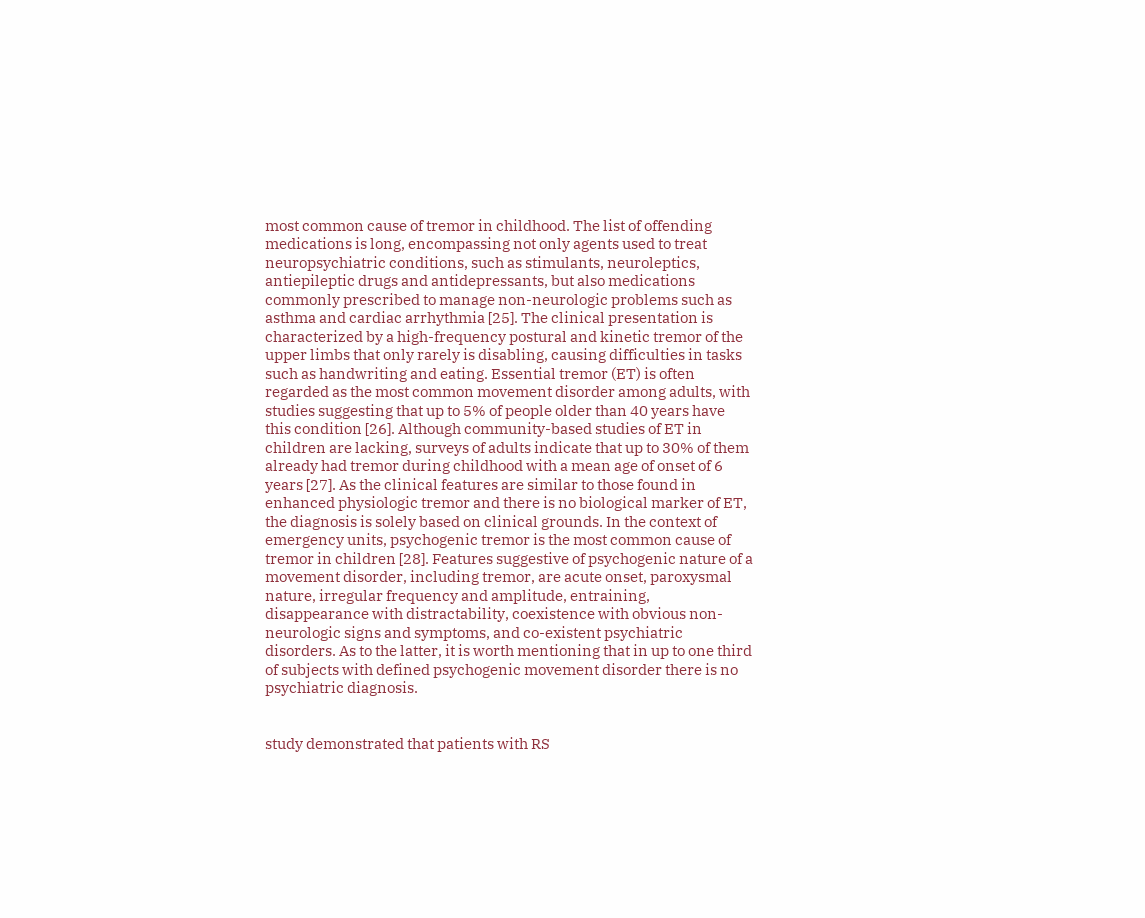most common cause of tremor in childhood. The list of offending medications is long, encompassing not only agents used to treat neuropsychiatric conditions, such as stimulants, neuroleptics, antiepileptic drugs and antidepressants, but also medications commonly prescribed to manage non-neurologic problems such as asthma and cardiac arrhythmia [25]. The clinical presentation is characterized by a high-frequency postural and kinetic tremor of the upper limbs that only rarely is disabling, causing difficulties in tasks such as handwriting and eating. Essential tremor (ET) is often regarded as the most common movement disorder among adults, with studies suggesting that up to 5% of people older than 40 years have this condition [26]. Although community-based studies of ET in children are lacking, surveys of adults indicate that up to 30% of them already had tremor during childhood with a mean age of onset of 6 years [27]. As the clinical features are similar to those found in enhanced physiologic tremor and there is no biological marker of ET, the diagnosis is solely based on clinical grounds. In the context of emergency units, psychogenic tremor is the most common cause of tremor in children [28]. Features suggestive of psychogenic nature of a movement disorder, including tremor, are acute onset, paroxysmal nature, irregular frequency and amplitude, entraining, disappearance with distractability, coexistence with obvious non-neurologic signs and symptoms, and co-existent psychiatric disorders. As to the latter, it is worth mentioning that in up to one third of subjects with defined psychogenic movement disorder there is no psychiatric diagnosis.


study demonstrated that patients with RS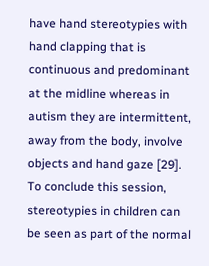have hand stereotypies with hand clapping that is continuous and predominant at the midline whereas in autism they are intermittent, away from the body, involve objects and hand gaze [29]. To conclude this session, stereotypies in children can be seen as part of the normal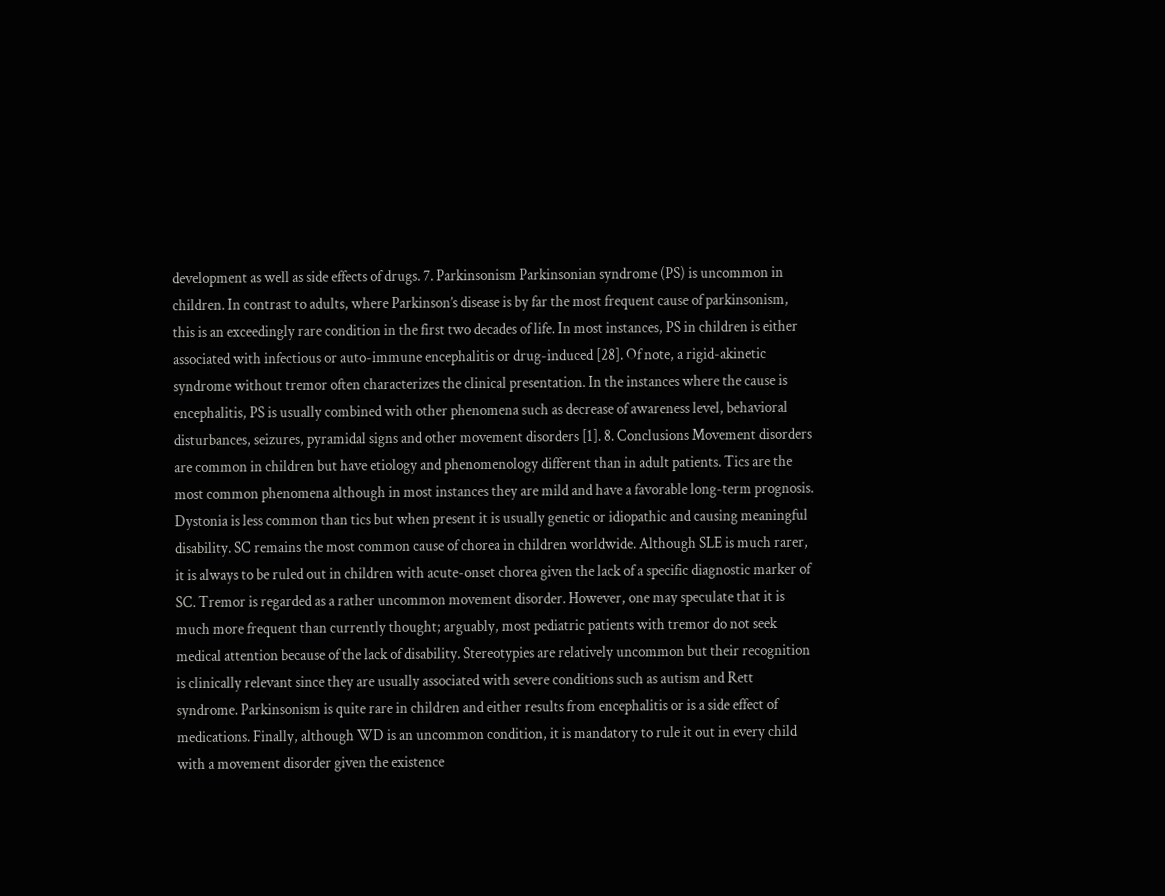development as well as side effects of drugs. 7. Parkinsonism Parkinsonian syndrome (PS) is uncommon in children. In contrast to adults, where Parkinson’s disease is by far the most frequent cause of parkinsonism, this is an exceedingly rare condition in the first two decades of life. In most instances, PS in children is either associated with infectious or auto-immune encephalitis or drug-induced [28]. Of note, a rigid-akinetic syndrome without tremor often characterizes the clinical presentation. In the instances where the cause is encephalitis, PS is usually combined with other phenomena such as decrease of awareness level, behavioral disturbances, seizures, pyramidal signs and other movement disorders [1]. 8. Conclusions Movement disorders are common in children but have etiology and phenomenology different than in adult patients. Tics are the most common phenomena although in most instances they are mild and have a favorable long-term prognosis. Dystonia is less common than tics but when present it is usually genetic or idiopathic and causing meaningful disability. SC remains the most common cause of chorea in children worldwide. Although SLE is much rarer, it is always to be ruled out in children with acute-onset chorea given the lack of a specific diagnostic marker of SC. Tremor is regarded as a rather uncommon movement disorder. However, one may speculate that it is much more frequent than currently thought; arguably, most pediatric patients with tremor do not seek medical attention because of the lack of disability. Stereotypies are relatively uncommon but their recognition is clinically relevant since they are usually associated with severe conditions such as autism and Rett syndrome. Parkinsonism is quite rare in children and either results from encephalitis or is a side effect of medications. Finally, although WD is an uncommon condition, it is mandatory to rule it out in every child with a movement disorder given the existence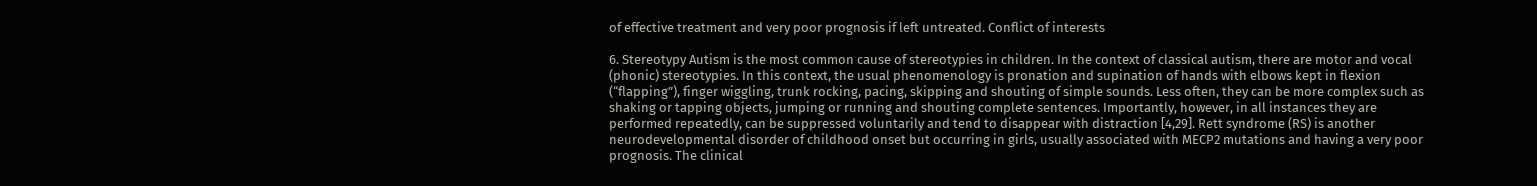of effective treatment and very poor prognosis if left untreated. Conflict of interests

6. Stereotypy Autism is the most common cause of stereotypies in children. In the context of classical autism, there are motor and vocal (phonic) stereotypies. In this context, the usual phenomenology is pronation and supination of hands with elbows kept in flexion (“flapping”), finger wiggling, trunk rocking, pacing, skipping and shouting of simple sounds. Less often, they can be more complex such as shaking or tapping objects, jumping or running and shouting complete sentences. Importantly, however, in all instances they are performed repeatedly, can be suppressed voluntarily and tend to disappear with distraction [4,29]. Rett syndrome (RS) is another neurodevelopmental disorder of childhood onset but occurring in girls, usually associated with MECP2 mutations and having a very poor prognosis. The clinical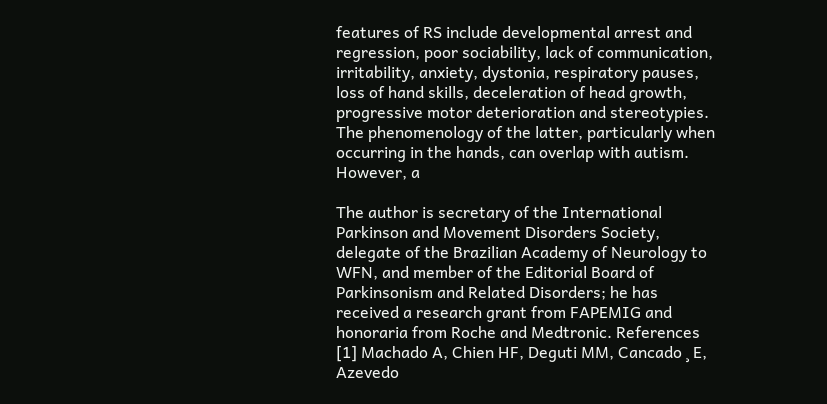features of RS include developmental arrest and regression, poor sociability, lack of communication, irritability, anxiety, dystonia, respiratory pauses, loss of hand skills, deceleration of head growth, progressive motor deterioration and stereotypies. The phenomenology of the latter, particularly when occurring in the hands, can overlap with autism. However, a

The author is secretary of the International Parkinson and Movement Disorders Society, delegate of the Brazilian Academy of Neurology to WFN, and member of the Editorial Board of Parkinsonism and Related Disorders; he has received a research grant from FAPEMIG and honoraria from Roche and Medtronic. References [1] Machado A, Chien HF, Deguti MM, Cancado ¸ E, Azevedo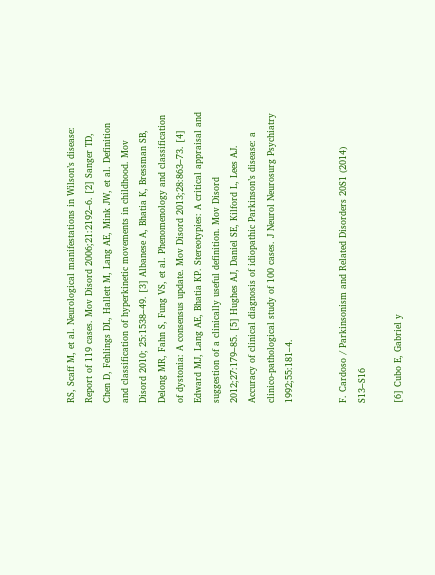RS, Scaff M, et al. Neurological manifestations in Wilson’s disease: Report of 119 cases. Mov Disord 2006;21:2192–6. [2] Sanger TD, Chen D, Fehlings DL, Hallett M, Lang AE, Mink JW, et al. Definition and classification of hyperkinetic movements in childhood. Mov Disord 2010; 25:1538–49. [3] Albanese A, Bhatia K, Bressman SB, Delong MR, Fahn S, Fung VS, et al. Phenomenology and classification of dystonia: A consensus update. Mov Disord 2013;28:863–73. [4] Edward MJ, Lang AE, Bhatia KP. Stereotypies: A critical appraisal and suggestion of a clinically useful definition. Mov Disord 2012;27:179–85. [5] Hughes AJ, Daniel SE, Kilford L, Lees AJ. Accuracy of clinical diagnosis of idiopathic Parkinson’s disease: a clinico-pathological study of 100 cases. J Neurol Neurosurg Psychiatry 1992;55:181–4.


F. Cardoso / Parkinsonism and Related Disorders 20S1 (2014) S13–S16

[6] Cubo E, Gabriel y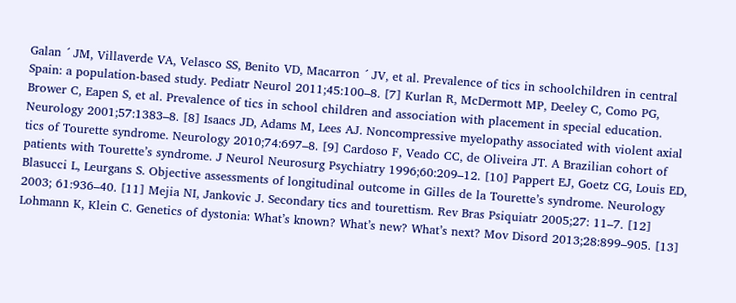Galan ´ JM, Villaverde VA, Velasco SS, Benito VD, Macarron ´ JV, et al. Prevalence of tics in schoolchildren in central Spain: a population-based study. Pediatr Neurol 2011;45:100–8. [7] Kurlan R, McDermott MP, Deeley C, Como PG, Brower C, Eapen S, et al. Prevalence of tics in school children and association with placement in special education. Neurology 2001;57:1383–8. [8] Isaacs JD, Adams M, Lees AJ. Noncompressive myelopathy associated with violent axial tics of Tourette syndrome. Neurology 2010;74:697–8. [9] Cardoso F, Veado CC, de Oliveira JT. A Brazilian cohort of patients with Tourette’s syndrome. J Neurol Neurosurg Psychiatry 1996;60:209–12. [10] Pappert EJ, Goetz CG, Louis ED, Blasucci L, Leurgans S. Objective assessments of longitudinal outcome in Gilles de la Tourette’s syndrome. Neurology 2003; 61:936–40. [11] Mejia NI, Jankovic J. Secondary tics and tourettism. Rev Bras Psiquiatr 2005;27: 11–7. [12] Lohmann K, Klein C. Genetics of dystonia: What’s known? What’s new? What’s next? Mov Disord 2013;28:899–905. [13]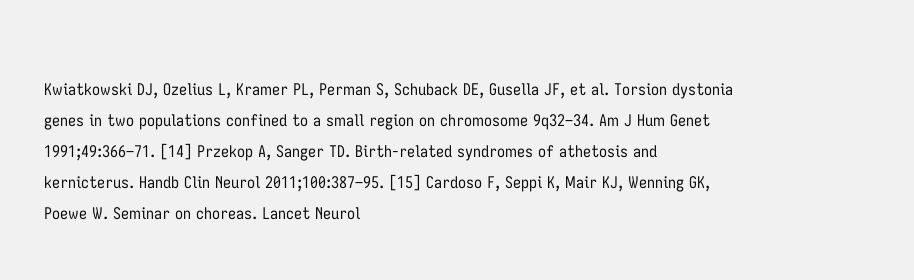Kwiatkowski DJ, Ozelius L, Kramer PL, Perman S, Schuback DE, Gusella JF, et al. Torsion dystonia genes in two populations confined to a small region on chromosome 9q32–34. Am J Hum Genet 1991;49:366–71. [14] Przekop A, Sanger TD. Birth-related syndromes of athetosis and kernicterus. Handb Clin Neurol 2011;100:387–95. [15] Cardoso F, Seppi K, Mair KJ, Wenning GK, Poewe W. Seminar on choreas. Lancet Neurol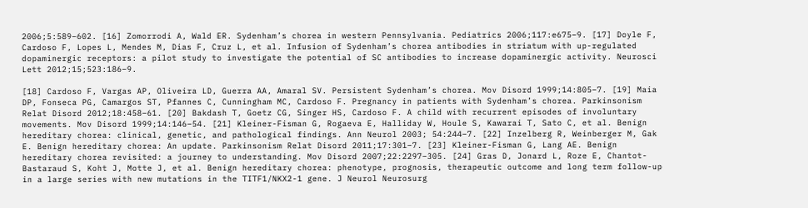2006;5:589–602. [16] Zomorrodi A, Wald ER. Sydenham’s chorea in western Pennsylvania. Pediatrics 2006;117:e675–9. [17] Doyle F, Cardoso F, Lopes L, Mendes M, Dias F, Cruz L, et al. Infusion of Sydenham’s chorea antibodies in striatum with up-regulated dopaminergic receptors: a pilot study to investigate the potential of SC antibodies to increase dopaminergic activity. Neurosci Lett 2012;15;523:186–9.

[18] Cardoso F, Vargas AP, Oliveira LD, Guerra AA, Amaral SV. Persistent Sydenham’s chorea. Mov Disord 1999;14:805–7. [19] Maia DP, Fonseca PG, Camargos ST, Pfannes C, Cunningham MC, Cardoso F. Pregnancy in patients with Sydenham’s chorea. Parkinsonism Relat Disord 2012;18:458–61. [20] Bakdash T, Goetz CG, Singer HS, Cardoso F. A child with recurrent episodes of involuntary movements. Mov Disord 1999;14:146–54. [21] Kleiner-Fisman G, Rogaeva E, Halliday W, Houle S, Kawarai T, Sato C, et al. Benign hereditary chorea: clinical, genetic, and pathological findings. Ann Neurol 2003; 54:244–7. [22] Inzelberg R, Weinberger M, Gak E. Benign hereditary chorea: An update. Parkinsonism Relat Disord 2011;17:301–7. [23] Kleiner-Fisman G, Lang AE. Benign hereditary chorea revisited: a journey to understanding. Mov Disord 2007;22:2297–305. [24] Gras D, Jonard L, Roze E, Chantot-Bastaraud S, Koht J, Motte J, et al. Benign hereditary chorea: phenotype, prognosis, therapeutic outcome and long term follow-up in a large series with new mutations in the TITF1/NKX2-1 gene. J Neurol Neurosurg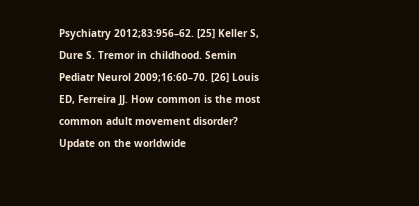Psychiatry 2012;83:956–62. [25] Keller S, Dure S. Tremor in childhood. Semin Pediatr Neurol 2009;16:60–70. [26] Louis ED, Ferreira JJ. How common is the most common adult movement disorder? Update on the worldwide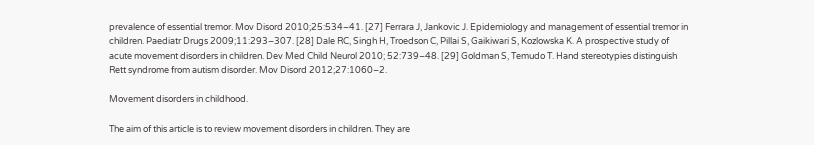prevalence of essential tremor. Mov Disord 2010;25:534–41. [27] Ferrara J, Jankovic J. Epidemiology and management of essential tremor in children. Paediatr Drugs 2009;11:293–307. [28] Dale RC, Singh H, Troedson C, Pillai S, Gaikiwari S, Kozlowska K. A prospective study of acute movement disorders in children. Dev Med Child Neurol 2010; 52:739–48. [29] Goldman S, Temudo T. Hand stereotypies distinguish Rett syndrome from autism disorder. Mov Disord 2012;27:1060–2.

Movement disorders in childhood.

The aim of this article is to review movement disorders in children. They are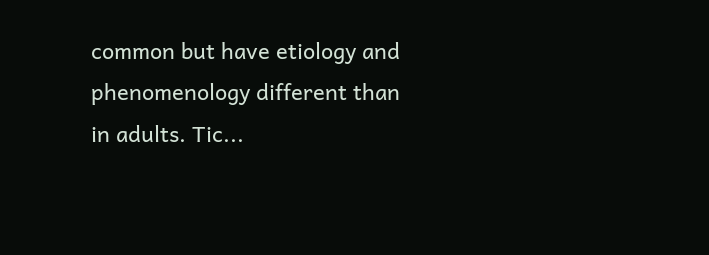common but have etiology and phenomenology different than in adults. Tic...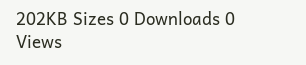202KB Sizes 0 Downloads 0 Views